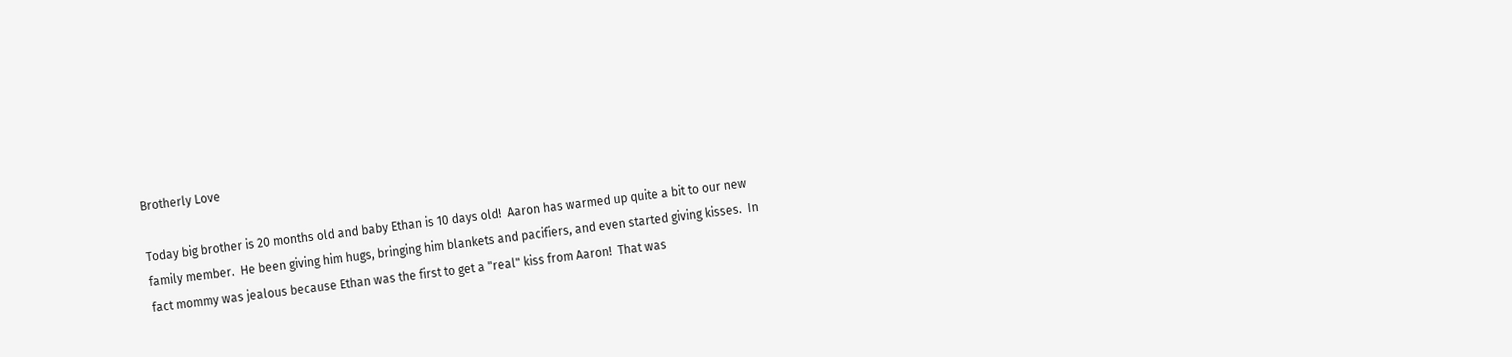Brotherly Love

Today big brother is 20 months old and baby Ethan is 10 days old!  Aaron has warmed up quite a bit to our new family member.  He been giving him hugs, bringing him blankets and pacifiers, and even started giving kisses.  In fact mommy was jealous because Ethan was the first to get a "real" kiss from Aaron!  That was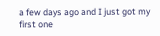a few days ago and I just got my first one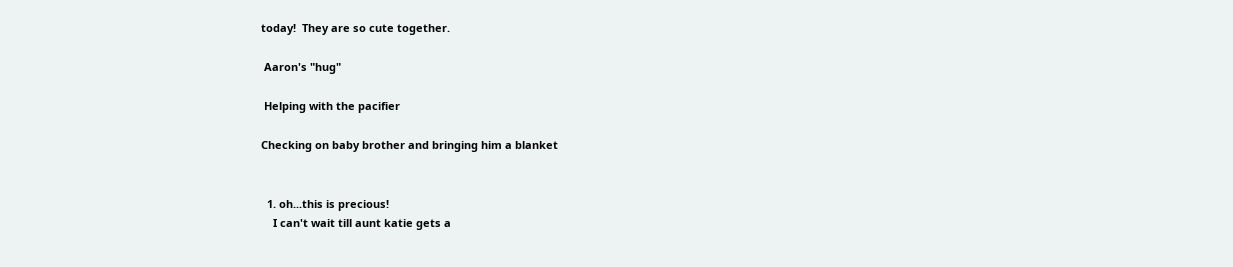today!  They are so cute together.

 Aaron's "hug"

 Helping with the pacifier

Checking on baby brother and bringing him a blanket


  1. oh...this is precious!
    I can't wait till aunt katie gets a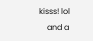kisss! lol
    and a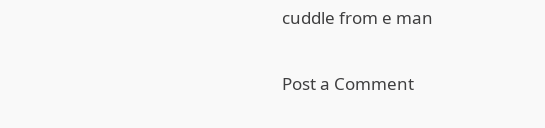cuddle from e man


Post a Comment